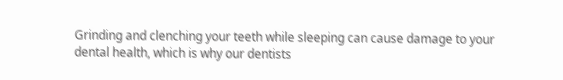Grinding and clenching your teeth while sleeping can cause damage to your dental health, which is why our dentists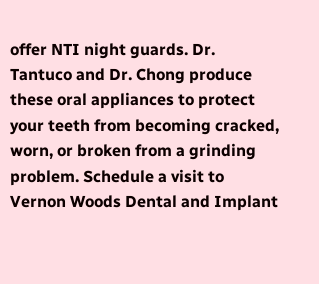offer NTI night guards. Dr. Tantuco and Dr. Chong produce these oral appliances to protect your teeth from becoming cracked, worn, or broken from a grinding problem. Schedule a visit to Vernon Woods Dental and Implant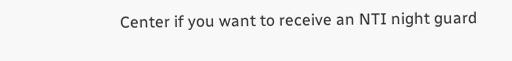Center if you want to receive an NTI night guard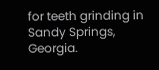for teeth grinding in Sandy Springs, Georgia.